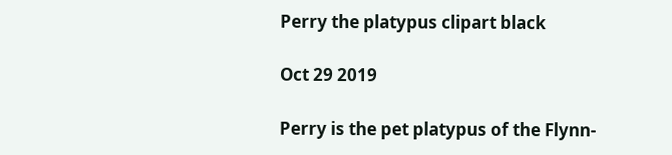Perry the platypus clipart black

Oct 29 2019

Perry is the pet platypus of the Flynn-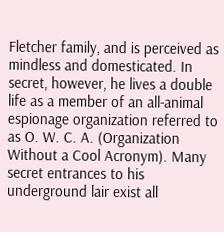Fletcher family, and is perceived as mindless and domesticated. In secret, however, he lives a double life as a member of an all-animal espionage organization referred to as O. W. C. A. (Organization Without a Cool Acronym). Many secret entrances to his underground lair exist all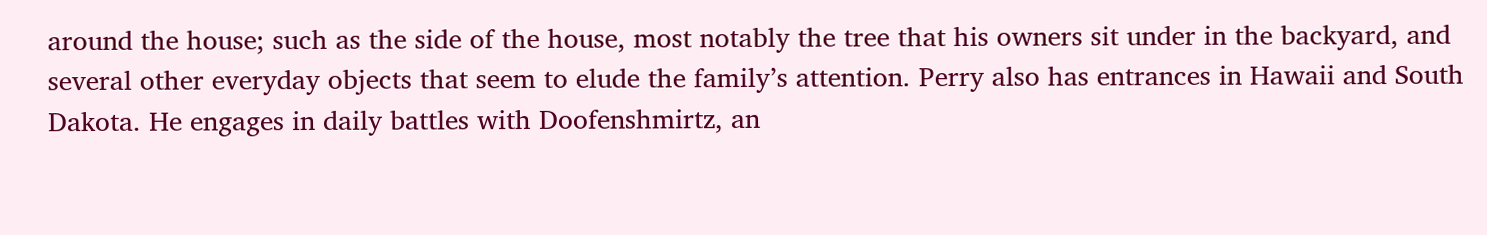around the house; such as the side of the house, most notably the tree that his owners sit under in the backyard, and several other everyday objects that seem to elude the family’s attention. Perry also has entrances in Hawaii and South Dakota. He engages in daily battles with Doofenshmirtz, an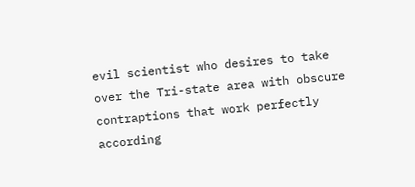evil scientist who desires to take over the Tri-state area with obscure contraptions that work perfectly according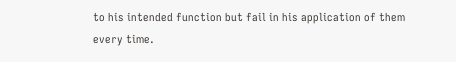to his intended function but fail in his application of them every time.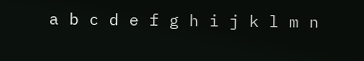a b c d e f g h i j k l m n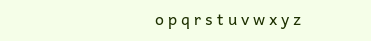o p q r s t u v w x y z